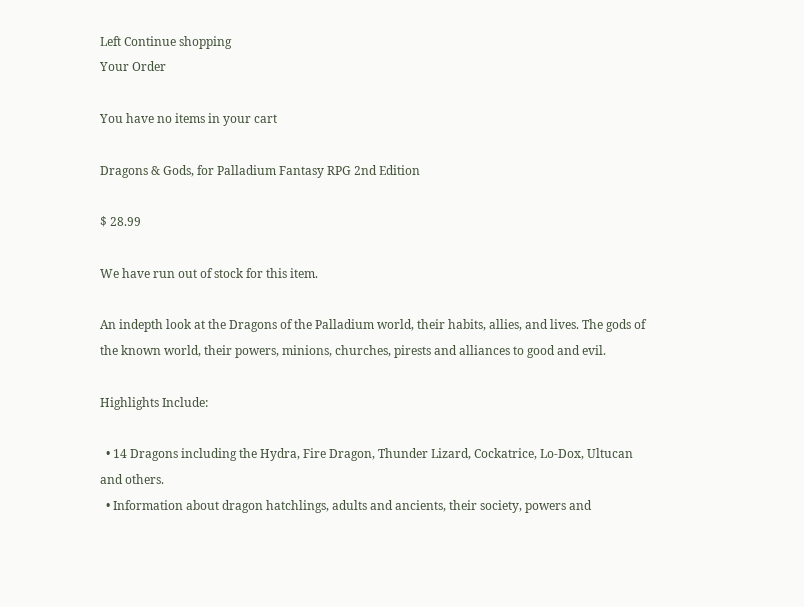Left Continue shopping
Your Order

You have no items in your cart

Dragons & Gods, for Palladium Fantasy RPG 2nd Edition

$ 28.99

We have run out of stock for this item.

An indepth look at the Dragons of the Palladium world, their habits, allies, and lives. The gods of the known world, their powers, minions, churches, pirests and alliances to good and evil.

Highlights Include:

  • 14 Dragons including the Hydra, Fire Dragon, Thunder Lizard, Cockatrice, Lo-Dox, Ultucan and others.
  • Information about dragon hatchlings, adults and ancients, their society, powers and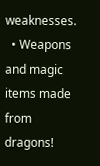weaknesses.
  • Weapons and magic items made from dragons!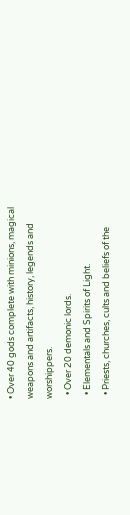• Over 40 gods complete with minions, magical weapons and artifacts, history, legends and worshippers.
  • Over 20 demonic lords.
  • Elementals and Spirits of Light.
  • Priests, churches, cults and beliefs of the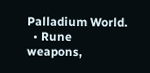Palladium World.
  • Rune weapons,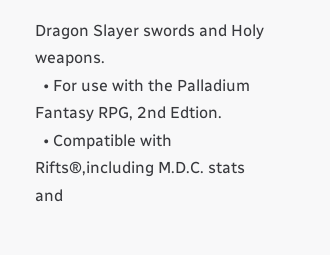Dragon Slayer swords and Holy weapons.
  • For use with the Palladium Fantasy RPG, 2nd Edtion.
  • Compatible with Rifts®,including M.D.C. stats and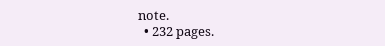note.
  • 232 pages.